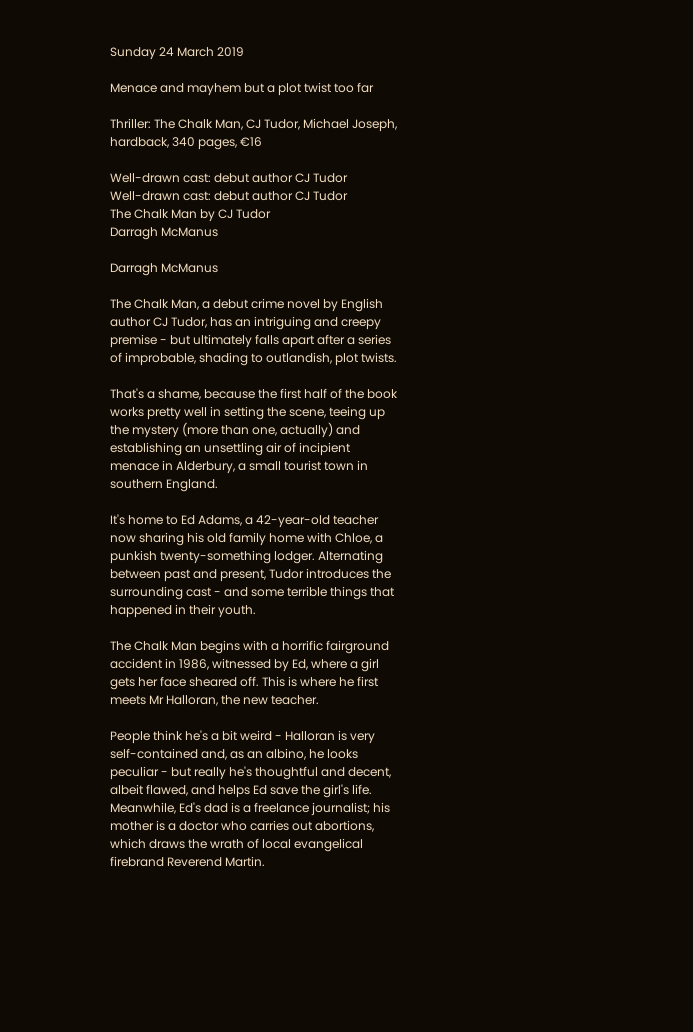Sunday 24 March 2019

Menace and mayhem but a plot twist too far

Thriller: The Chalk Man, CJ Tudor, Michael Joseph, hardback, 340 pages, €16

Well-drawn cast: debut author CJ Tudor
Well-drawn cast: debut author CJ Tudor
The Chalk Man by CJ Tudor
Darragh McManus

Darragh McManus

The Chalk Man, a debut crime novel by English author CJ Tudor, has an intriguing and creepy premise - but ultimately falls apart after a series of improbable, shading to outlandish, plot twists.

That's a shame, because the first half of the book works pretty well in setting the scene, teeing up the mystery (more than one, actually) and establishing an unsettling air of incipient menace in Alderbury, a small tourist town in southern England.

It's home to Ed Adams, a 42-year-old teacher now sharing his old family home with Chloe, a punkish twenty-something lodger. Alternating between past and present, Tudor introduces the surrounding cast - and some terrible things that happened in their youth.

The Chalk Man begins with a horrific fairground accident in 1986, witnessed by Ed, where a girl gets her face sheared off. This is where he first meets Mr Halloran, the new teacher.

People think he's a bit weird - Halloran is very self-contained and, as an albino, he looks peculiar - but really he's thoughtful and decent, albeit flawed, and helps Ed save the girl's life. Meanwhile, Ed's dad is a freelance journalist; his mother is a doctor who carries out abortions, which draws the wrath of local evangelical firebrand Reverend Martin.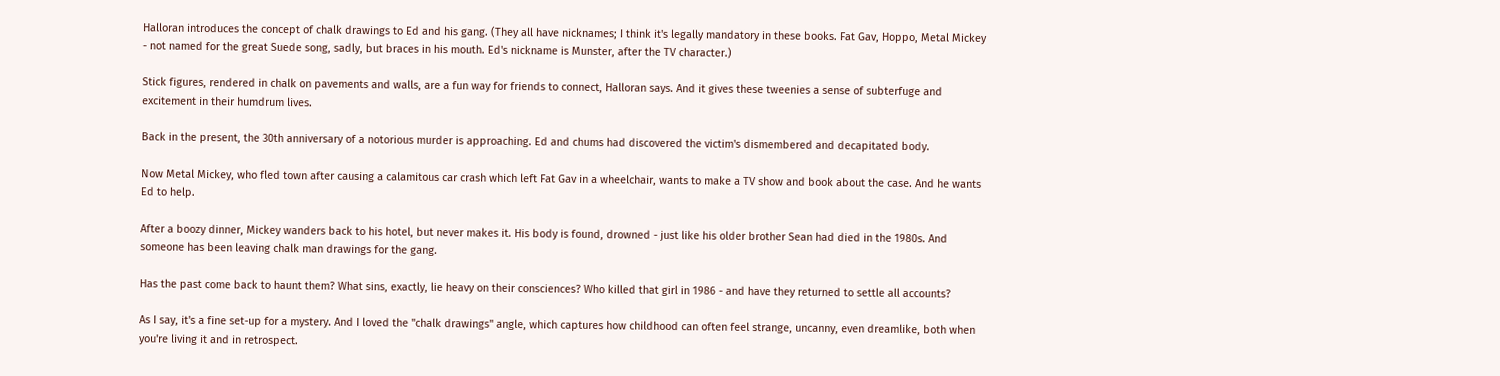Halloran introduces the concept of chalk drawings to Ed and his gang. (They all have nicknames; I think it's legally mandatory in these books. Fat Gav, Hoppo, Metal Mickey - not named for the great Suede song, sadly, but braces in his mouth. Ed's nickname is Munster, after the TV character.)

Stick figures, rendered in chalk on pavements and walls, are a fun way for friends to connect, Halloran says. And it gives these tweenies a sense of subterfuge and excitement in their humdrum lives.

Back in the present, the 30th anniversary of a notorious murder is approaching. Ed and chums had discovered the victim's dismembered and decapitated body.

Now Metal Mickey, who fled town after causing a calamitous car crash which left Fat Gav in a wheelchair, wants to make a TV show and book about the case. And he wants Ed to help.

After a boozy dinner, Mickey wanders back to his hotel, but never makes it. His body is found, drowned - just like his older brother Sean had died in the 1980s. And someone has been leaving chalk man drawings for the gang.

Has the past come back to haunt them? What sins, exactly, lie heavy on their consciences? Who killed that girl in 1986 - and have they returned to settle all accounts?

As I say, it's a fine set-up for a mystery. And I loved the "chalk drawings" angle, which captures how childhood can often feel strange, uncanny, even dreamlike, both when you're living it and in retrospect.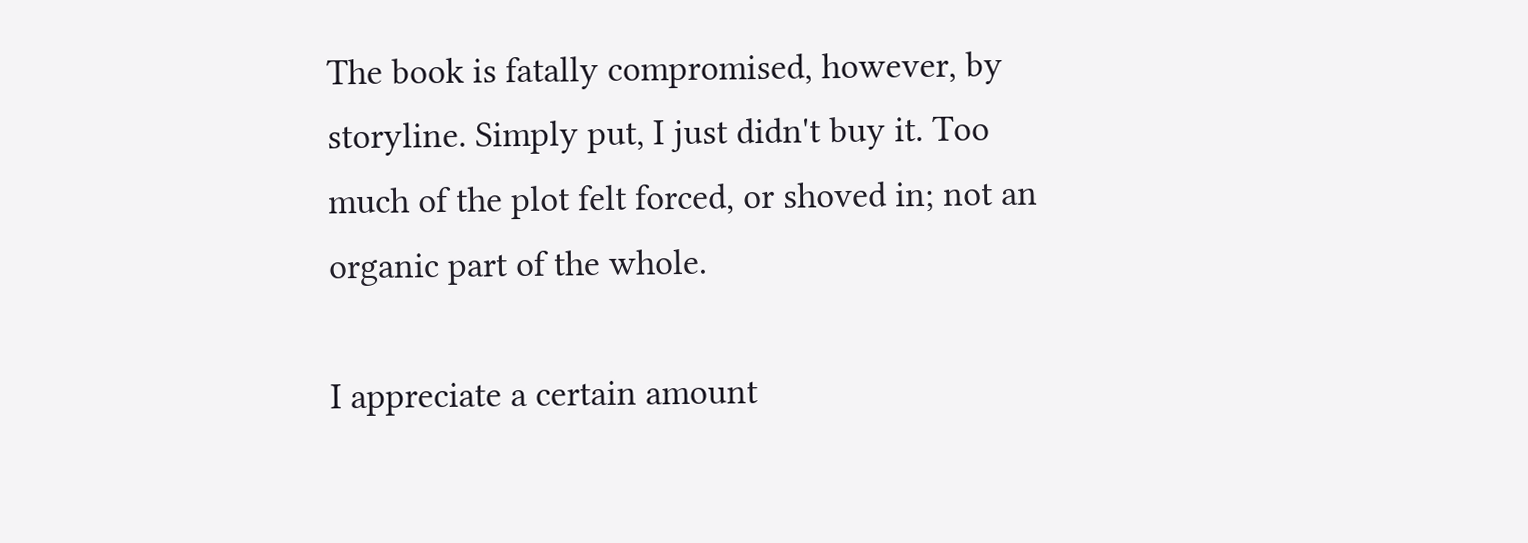The book is fatally compromised, however, by storyline. Simply put, I just didn't buy it. Too much of the plot felt forced, or shoved in; not an organic part of the whole.

I appreciate a certain amount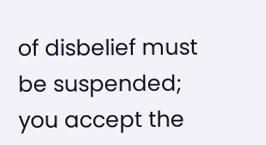of disbelief must be suspended; you accept the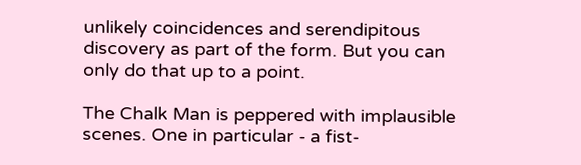unlikely coincidences and serendipitous discovery as part of the form. But you can only do that up to a point.

The Chalk Man is peppered with implausible scenes. One in particular - a fist-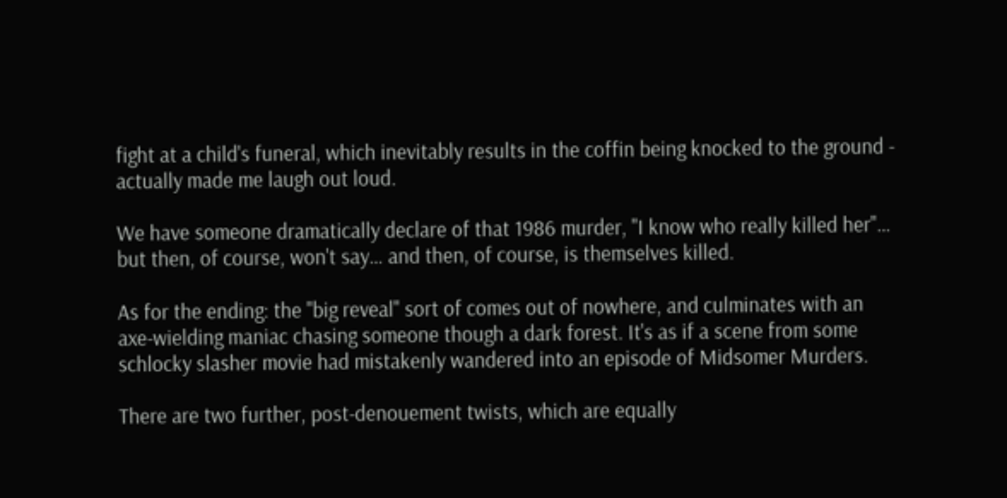fight at a child's funeral, which inevitably results in the coffin being knocked to the ground - actually made me laugh out loud.

We have someone dramatically declare of that 1986 murder, "I know who really killed her"… but then, of course, won't say… and then, of course, is themselves killed.

As for the ending: the "big reveal" sort of comes out of nowhere, and culminates with an axe-wielding maniac chasing someone though a dark forest. It's as if a scene from some schlocky slasher movie had mistakenly wandered into an episode of Midsomer Murders.

There are two further, post-denouement twists, which are equally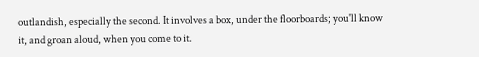outlandish, especially the second. It involves a box, under the floorboards; you'll know it, and groan aloud, when you come to it.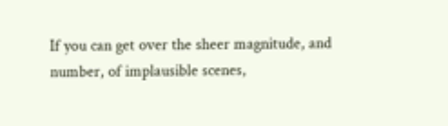If you can get over the sheer magnitude, and number, of implausible scenes,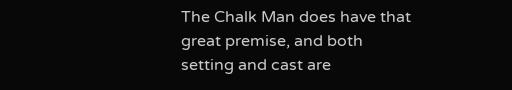The Chalk Man does have that great premise, and both setting and cast are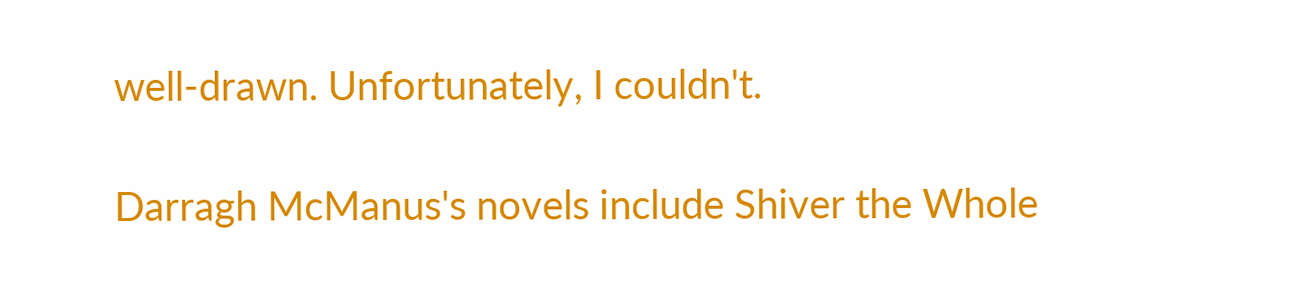well-drawn. Unfortunately, I couldn't.

Darragh McManus's novels include Shiver the Whole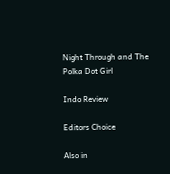Night Through and The Polka Dot Girl

Indo Review

Editors Choice

Also in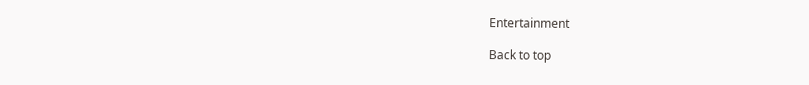Entertainment

Back to top